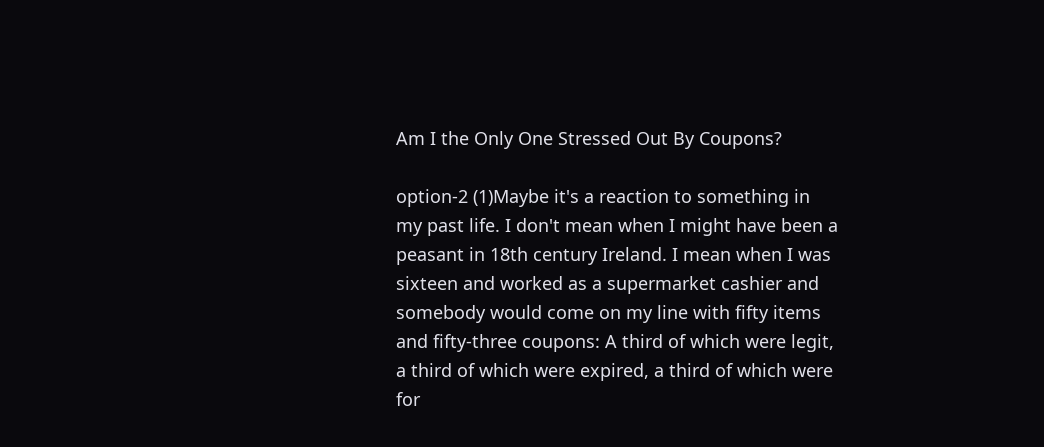Am I the Only One Stressed Out By Coupons?

option-2 (1)Maybe it's a reaction to something in my past life. I don't mean when I might have been a peasant in 18th century Ireland. I mean when I was sixteen and worked as a supermarket cashier and somebody would come on my line with fifty items and fifty-three coupons: A third of which were legit, a third of which were expired, a third of which were for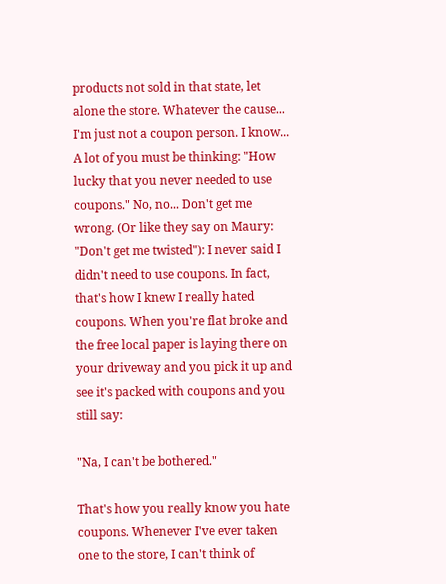products not sold in that state, let alone the store. Whatever the cause... I'm just not a coupon person. I know... A lot of you must be thinking: "How lucky that you never needed to use coupons." No, no... Don't get me wrong. (Or like they say on Maury: "Don't get me twisted"): I never said I didn't need to use coupons. In fact, that's how I knew I really hated coupons. When you're flat broke and the free local paper is laying there on your driveway and you pick it up and see it's packed with coupons and you still say:

"Na, I can't be bothered."

That's how you really know you hate coupons. Whenever I've ever taken one to the store, I can't think of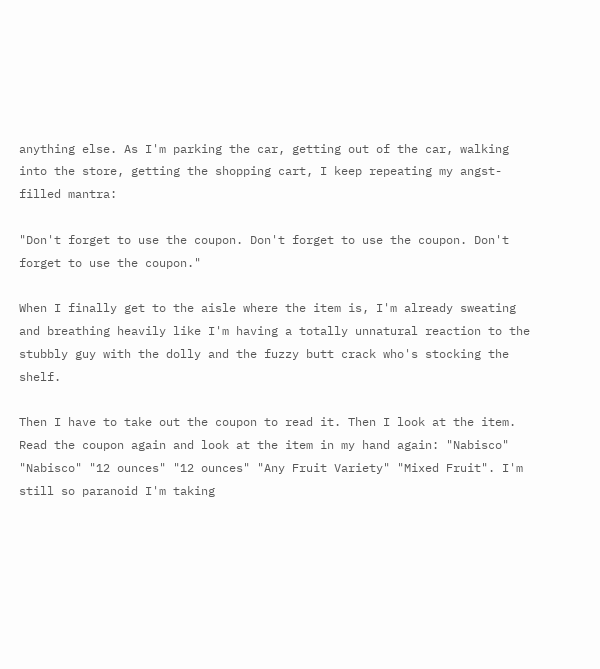anything else. As I'm parking the car, getting out of the car, walking into the store, getting the shopping cart, I keep repeating my angst-filled mantra:

"Don't forget to use the coupon. Don't forget to use the coupon. Don't forget to use the coupon."

When I finally get to the aisle where the item is, I'm already sweating and breathing heavily like I'm having a totally unnatural reaction to the stubbly guy with the dolly and the fuzzy butt crack who's stocking the shelf.

Then I have to take out the coupon to read it. Then I look at the item. Read the coupon again and look at the item in my hand again: "Nabisco" "Nabisco" "12 ounces" "12 ounces" "Any Fruit Variety" "Mixed Fruit". I'm still so paranoid I'm taking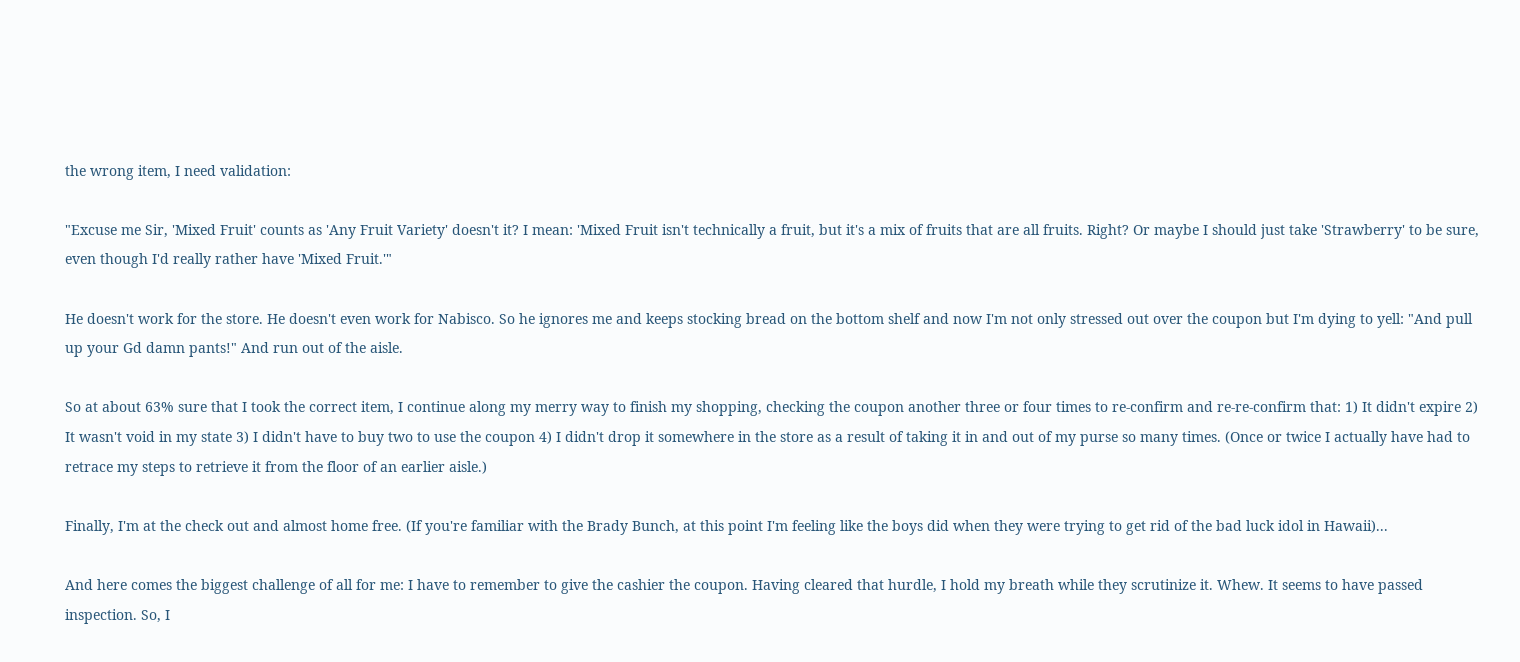the wrong item, I need validation:

"Excuse me Sir, 'Mixed Fruit' counts as 'Any Fruit Variety' doesn't it? I mean: 'Mixed Fruit isn't technically a fruit, but it's a mix of fruits that are all fruits. Right? Or maybe I should just take 'Strawberry' to be sure, even though I'd really rather have 'Mixed Fruit.'"

He doesn't work for the store. He doesn't even work for Nabisco. So he ignores me and keeps stocking bread on the bottom shelf and now I'm not only stressed out over the coupon but I'm dying to yell: "And pull up your Gd damn pants!" And run out of the aisle.

So at about 63% sure that I took the correct item, I continue along my merry way to finish my shopping, checking the coupon another three or four times to re-confirm and re-re-confirm that: 1) It didn't expire 2) It wasn't void in my state 3) I didn't have to buy two to use the coupon 4) I didn't drop it somewhere in the store as a result of taking it in and out of my purse so many times. (Once or twice I actually have had to retrace my steps to retrieve it from the floor of an earlier aisle.)

Finally, I'm at the check out and almost home free. (If you're familiar with the Brady Bunch, at this point I'm feeling like the boys did when they were trying to get rid of the bad luck idol in Hawaii)...

And here comes the biggest challenge of all for me: I have to remember to give the cashier the coupon. Having cleared that hurdle, I hold my breath while they scrutinize it. Whew. It seems to have passed inspection. So, I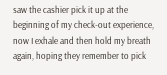saw the cashier pick it up at the beginning of my check-out experience, now I exhale and then hold my breath again, hoping they remember to pick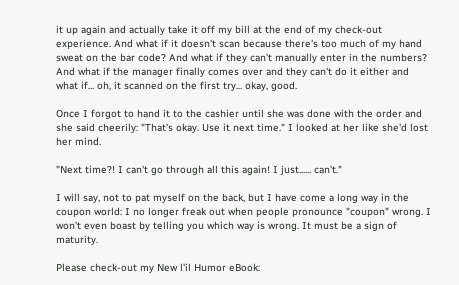it up again and actually take it off my bill at the end of my check-out experience. And what if it doesn't scan because there's too much of my hand sweat on the bar code? And what if they can't manually enter in the numbers? And what if the manager finally comes over and they can't do it either and what if... oh, it scanned on the first try... okay, good.

Once I forgot to hand it to the cashier until she was done with the order and she said cheerily: "That's okay. Use it next time." I looked at her like she'd lost her mind.

"Next time?! I can't go through all this again! I just...... can't."

I will say, not to pat myself on the back, but I have come a long way in the coupon world: I no longer freak out when people pronounce "coupon" wrong. I won't even boast by telling you which way is wrong. It must be a sign of maturity.

Please check-out my New l'il Humor eBook: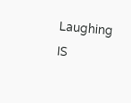Laughing IS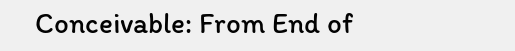Conceivable: From End of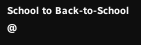School to Back-to-School @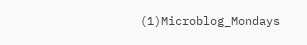(1)Microblog_Mondays